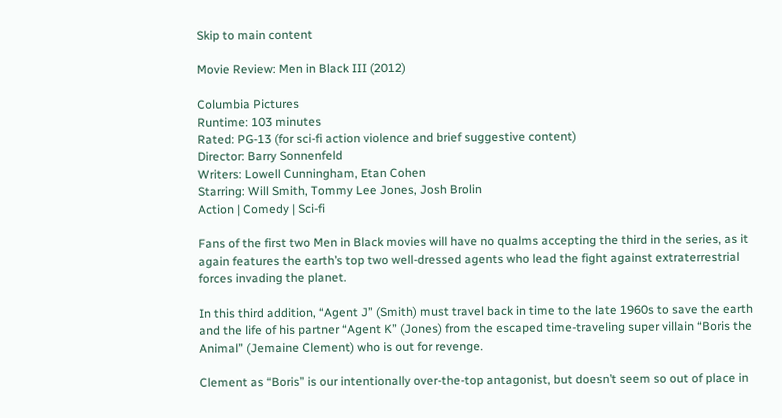Skip to main content

Movie Review: Men in Black III (2012)

Columbia Pictures
Runtime: 103 minutes
Rated: PG-13 (for sci-fi action violence and brief suggestive content)
Director: Barry Sonnenfeld
Writers: Lowell Cunningham, Etan Cohen
Starring: Will Smith, Tommy Lee Jones, Josh Brolin
Action | Comedy | Sci-fi

Fans of the first two Men in Black movies will have no qualms accepting the third in the series, as it again features the earth’s top two well-dressed agents who lead the fight against extraterrestrial forces invading the planet.

In this third addition, “Agent J” (Smith) must travel back in time to the late 1960s to save the earth and the life of his partner “Agent K” (Jones) from the escaped time-traveling super villain “Boris the Animal” (Jemaine Clement) who is out for revenge.

Clement as “Boris” is our intentionally over-the-top antagonist, but doesn’t seem so out of place in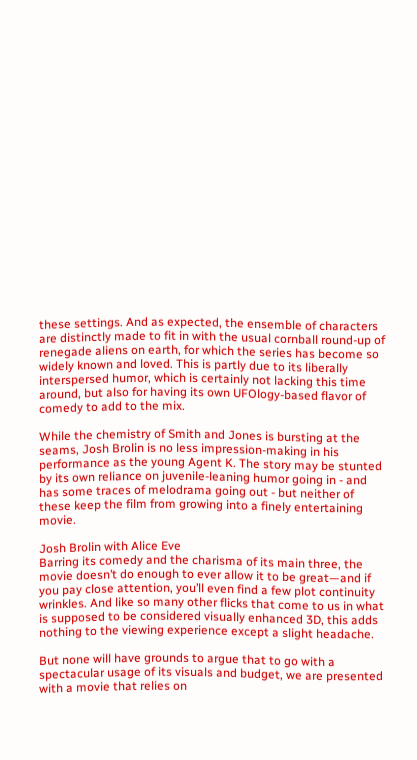these settings. And as expected, the ensemble of characters are distinctly made to fit in with the usual cornball round-up of renegade aliens on earth, for which the series has become so widely known and loved. This is partly due to its liberally interspersed humor, which is certainly not lacking this time around, but also for having its own UFOlogy-based flavor of comedy to add to the mix.

While the chemistry of Smith and Jones is bursting at the seams, Josh Brolin is no less impression-making in his performance as the young Agent K. The story may be stunted by its own reliance on juvenile-leaning humor going in - and has some traces of melodrama going out - but neither of these keep the film from growing into a finely entertaining movie.

Josh Brolin with Alice Eve
Barring its comedy and the charisma of its main three, the movie doesn’t do enough to ever allow it to be great—and if you pay close attention, you’ll even find a few plot continuity wrinkles. And like so many other flicks that come to us in what is supposed to be considered visually enhanced 3D, this adds nothing to the viewing experience except a slight headache.

But none will have grounds to argue that to go with a spectacular usage of its visuals and budget, we are presented with a movie that relies on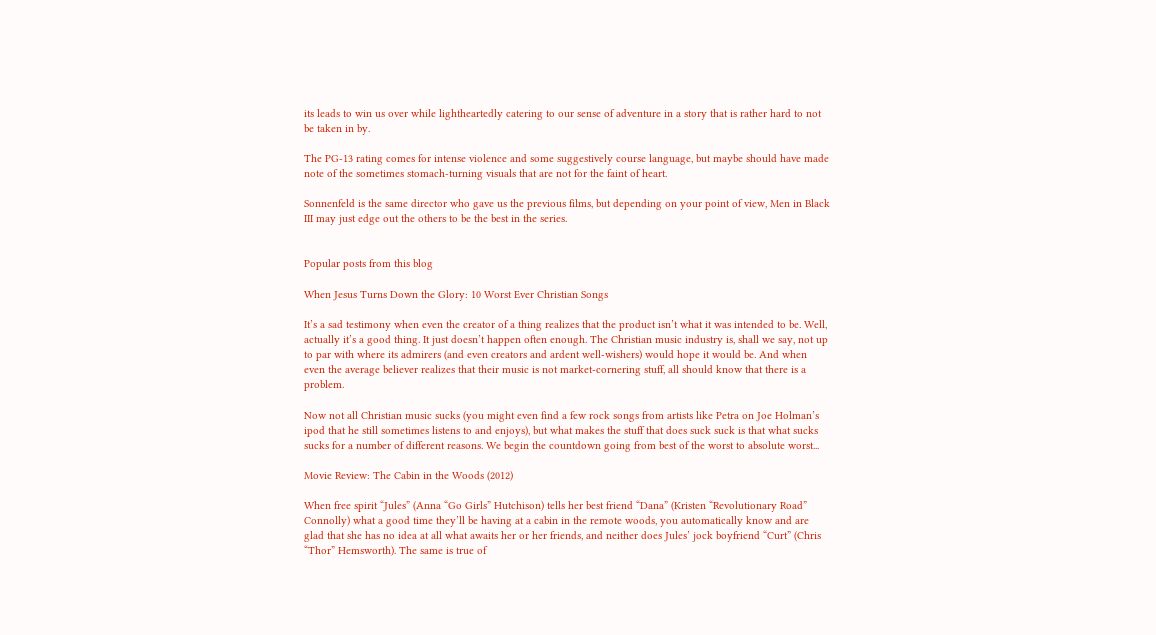its leads to win us over while lightheartedly catering to our sense of adventure in a story that is rather hard to not be taken in by.

The PG-13 rating comes for intense violence and some suggestively course language, but maybe should have made note of the sometimes stomach-turning visuals that are not for the faint of heart.

Sonnenfeld is the same director who gave us the previous films, but depending on your point of view, Men in Black III may just edge out the others to be the best in the series.


Popular posts from this blog

When Jesus Turns Down the Glory: 10 Worst Ever Christian Songs

It’s a sad testimony when even the creator of a thing realizes that the product isn’t what it was intended to be. Well, actually it’s a good thing. It just doesn’t happen often enough. The Christian music industry is, shall we say, not up to par with where its admirers (and even creators and ardent well-wishers) would hope it would be. And when even the average believer realizes that their music is not market-cornering stuff, all should know that there is a problem.

Now not all Christian music sucks (you might even find a few rock songs from artists like Petra on Joe Holman’s ipod that he still sometimes listens to and enjoys), but what makes the stuff that does suck suck is that what sucks sucks for a number of different reasons. We begin the countdown going from best of the worst to absolute worst...

Movie Review: The Cabin in the Woods (2012)

When free spirit “Jules” (Anna “Go Girls” Hutchison) tells her best friend “Dana” (Kristen “Revolutionary Road” Connolly) what a good time they’ll be having at a cabin in the remote woods, you automatically know and are glad that she has no idea at all what awaits her or her friends, and neither does Jules’ jock boyfriend “Curt” (Chris “Thor” Hemsworth). The same is true of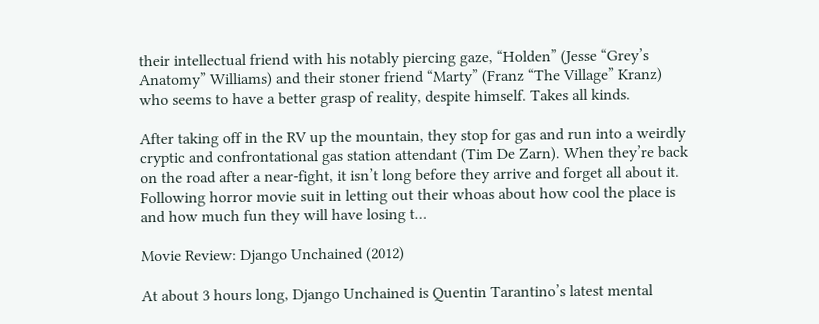their intellectual friend with his notably piercing gaze, “Holden” (Jesse “Grey’s Anatomy” Williams) and their stoner friend “Marty” (Franz “The Village” Kranz) who seems to have a better grasp of reality, despite himself. Takes all kinds.

After taking off in the RV up the mountain, they stop for gas and run into a weirdly cryptic and confrontational gas station attendant (Tim De Zarn). When they’re back on the road after a near-fight, it isn’t long before they arrive and forget all about it. Following horror movie suit in letting out their whoas about how cool the place is and how much fun they will have losing t…

Movie Review: Django Unchained (2012)

At about 3 hours long, Django Unchained is Quentin Tarantino’s latest mental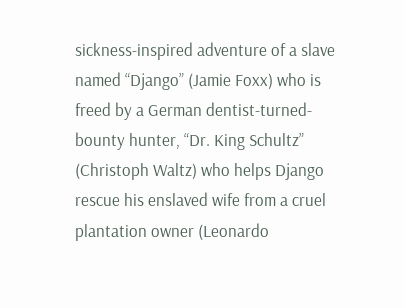sickness-inspired adventure of a slave named “Django” (Jamie Foxx) who is freed by a German dentist-turned-bounty hunter, “Dr. King Schultz” (Christoph Waltz) who helps Django rescue his enslaved wife from a cruel plantation owner (Leonardo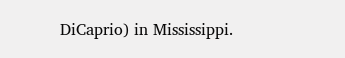DiCaprio) in Mississippi.